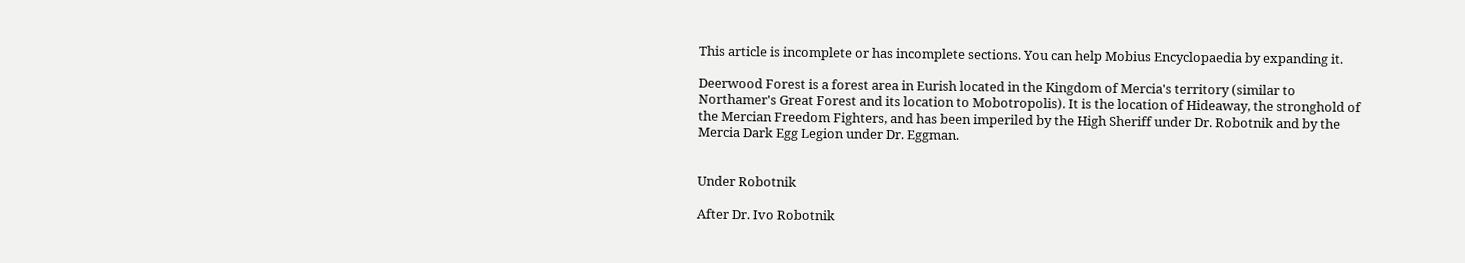This article is incomplete or has incomplete sections. You can help Mobius Encyclopaedia by expanding it.

Deerwood Forest is a forest area in Eurish located in the Kingdom of Mercia's territory (similar to Northamer's Great Forest and its location to Mobotropolis). It is the location of Hideaway, the stronghold of the Mercian Freedom Fighters, and has been imperiled by the High Sheriff under Dr. Robotnik and by the Mercia Dark Egg Legion under Dr. Eggman.


Under Robotnik

After Dr. Ivo Robotnik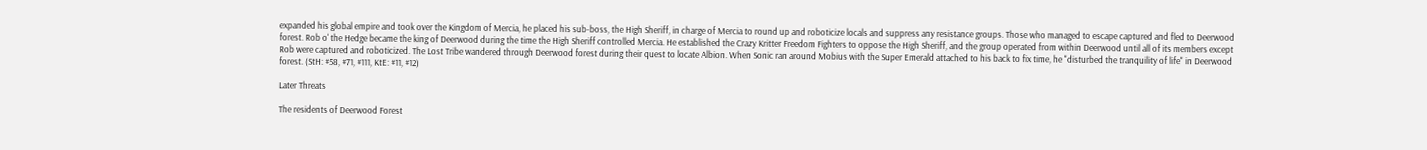expanded his global empire and took over the Kingdom of Mercia, he placed his sub-boss, the High Sheriff, in charge of Mercia to round up and roboticize locals and suppress any resistance groups. Those who managed to escape captured and fled to Deerwood forest. Rob o' the Hedge became the king of Deerwood during the time the High Sheriff controlled Mercia. He established the Crazy Kritter Freedom Fighters to oppose the High Sheriff, and the group operated from within Deerwood until all of its members except Rob were captured and roboticized. The Lost Tribe wandered through Deerwood forest during their quest to locate Albion. When Sonic ran around Mobius with the Super Emerald attached to his back to fix time, he "disturbed the tranquility of life" in Deerwood forest. (StH: #58, #71, #111, KtE: #11, #12)

Later Threats

The residents of Deerwood Forest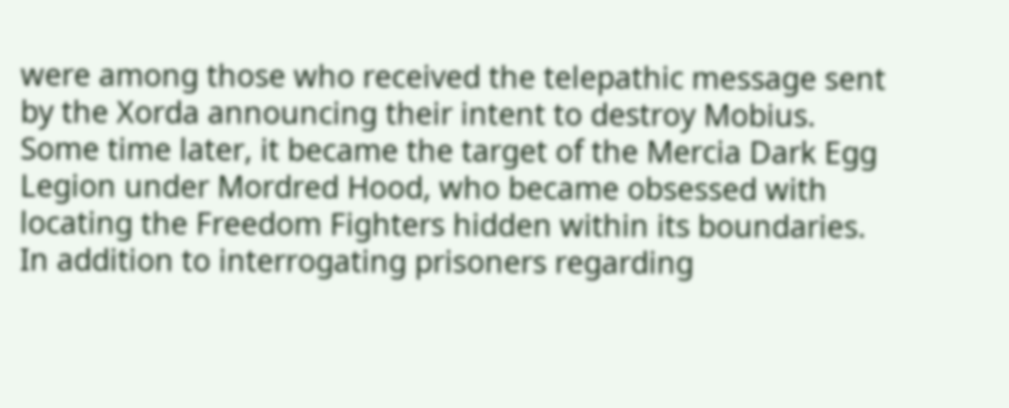were among those who received the telepathic message sent by the Xorda announcing their intent to destroy Mobius. Some time later, it became the target of the Mercia Dark Egg Legion under Mordred Hood, who became obsessed with locating the Freedom Fighters hidden within its boundaries. In addition to interrogating prisoners regarding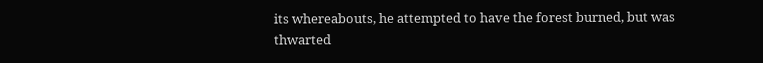its whereabouts, he attempted to have the forest burned, but was thwarted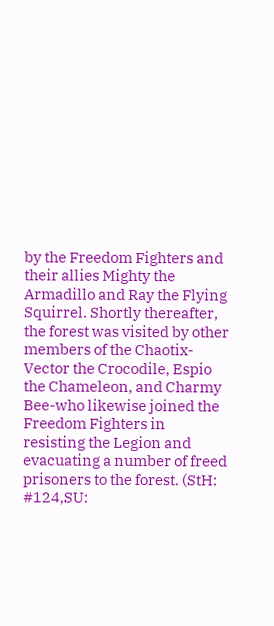by the Freedom Fighters and their allies Mighty the Armadillo and Ray the Flying Squirrel. Shortly thereafter, the forest was visited by other members of the Chaotix-Vector the Crocodile, Espio the Chameleon, and Charmy Bee-who likewise joined the Freedom Fighters in resisting the Legion and evacuating a number of freed prisoners to the forest. (StH: #124,SU: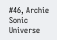#46, Archie Sonic Universe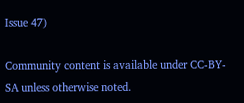Issue 47)

Community content is available under CC-BY-SA unless otherwise noted.